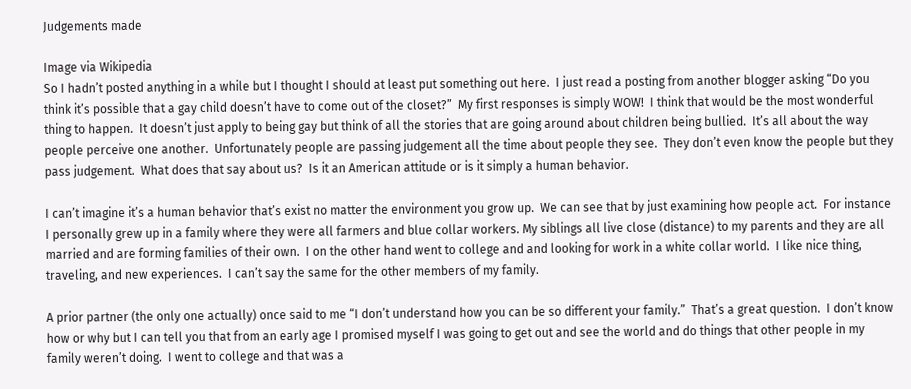Judgements made

Image via Wikipedia
So I hadn’t posted anything in a while but I thought I should at least put something out here.  I just read a posting from another blogger asking “Do you think it’s possible that a gay child doesn’t have to come out of the closet?”  My first responses is simply WOW!  I think that would be the most wonderful thing to happen.  It doesn’t just apply to being gay but think of all the stories that are going around about children being bullied.  It’s all about the way people perceive one another.  Unfortunately people are passing judgement all the time about people they see.  They don’t even know the people but they pass judgement.  What does that say about us?  Is it an American attitude or is it simply a human behavior.

I can’t imagine it’s a human behavior that’s exist no matter the environment you grow up.  We can see that by just examining how people act.  For instance I personally grew up in a family where they were all farmers and blue collar workers. My siblings all live close (distance) to my parents and they are all married and are forming families of their own.  I on the other hand went to college and and looking for work in a white collar world.  I like nice thing, traveling, and new experiences.  I can’t say the same for the other members of my family.

A prior partner (the only one actually) once said to me “I don’t understand how you can be so different your family.”  That’s a great question.  I don’t know how or why but I can tell you that from an early age I promised myself I was going to get out and see the world and do things that other people in my family weren’t doing.  I went to college and that was a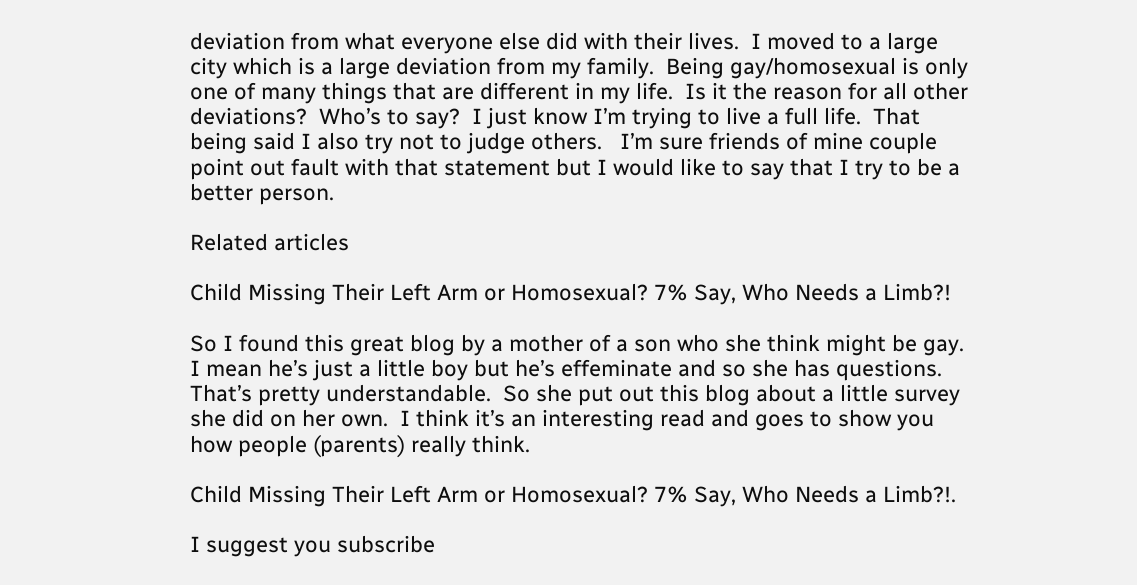deviation from what everyone else did with their lives.  I moved to a large city which is a large deviation from my family.  Being gay/homosexual is only one of many things that are different in my life.  Is it the reason for all other deviations?  Who’s to say?  I just know I’m trying to live a full life.  That being said I also try not to judge others.   I’m sure friends of mine couple point out fault with that statement but I would like to say that I try to be a better person.

Related articles

Child Missing Their Left Arm or Homosexual? 7% Say, Who Needs a Limb?!

So I found this great blog by a mother of a son who she think might be gay.  I mean he’s just a little boy but he’s effeminate and so she has questions.  That’s pretty understandable.  So she put out this blog about a little survey she did on her own.  I think it’s an interesting read and goes to show you how people (parents) really think.

Child Missing Their Left Arm or Homosexual? 7% Say, Who Needs a Limb?!.

I suggest you subscribe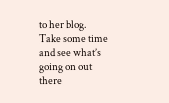to her blog.  Take some time and see what’s going on out there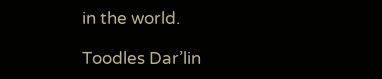in the world.

Toodles Dar’lin